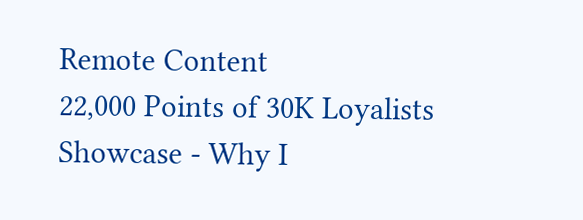Remote Content
22,000 Points of 30K Loyalists Showcase - Why I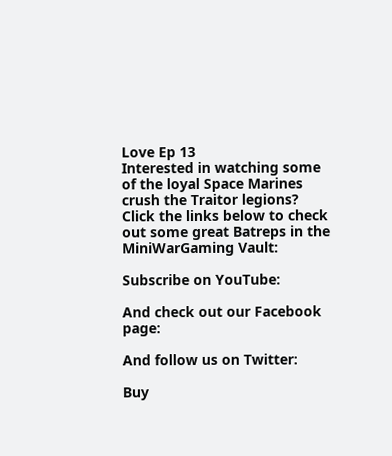Love Ep 13
Interested in watching some of the loyal Space Marines crush the Traitor legions?
Click the links below to check out some great Batreps in the MiniWarGaming Vault:

Subscribe on YouTube:

And check out our Facebook page:

And follow us on Twitter:

Buy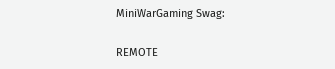MiniWarGaming Swag:

REMOTE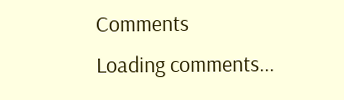Comments
Loading comments...